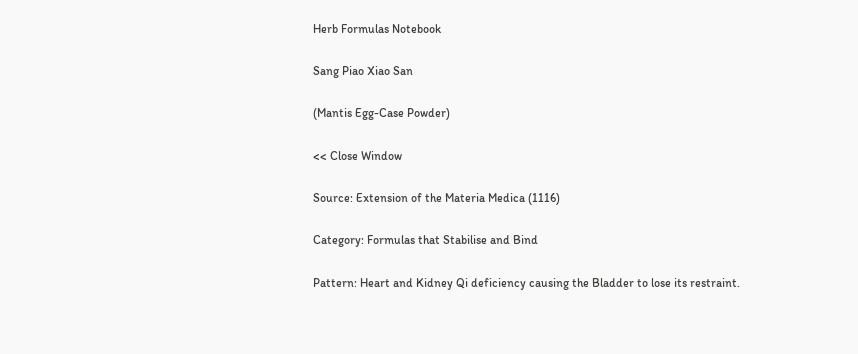Herb Formulas Notebook

Sang Piao Xiao San

(Mantis Egg-Case Powder)

<< Close Window

Source: Extension of the Materia Medica (1116)

Category: Formulas that Stabilise and Bind

Pattern: Heart and Kidney Qi deficiency causing the Bladder to lose its restraint.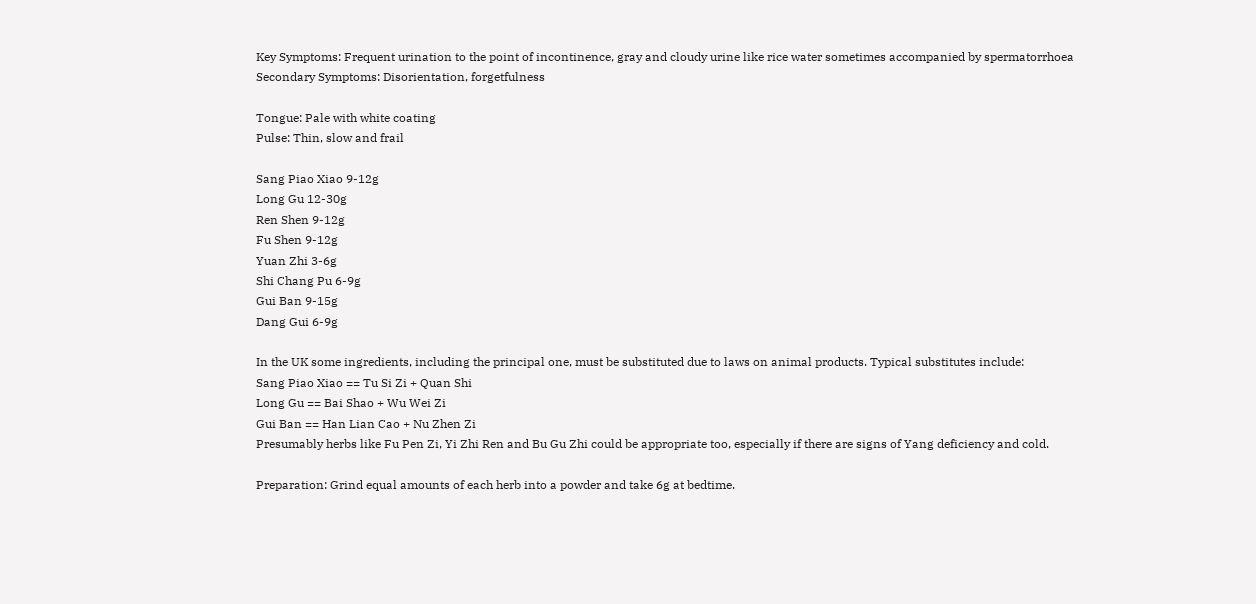Key Symptoms: Frequent urination to the point of incontinence, gray and cloudy urine like rice water sometimes accompanied by spermatorrhoea
Secondary Symptoms: Disorientation, forgetfulness

Tongue: Pale with white coating
Pulse: Thin, slow and frail

Sang Piao Xiao 9-12g
Long Gu 12-30g
Ren Shen 9-12g
Fu Shen 9-12g
Yuan Zhi 3-6g
Shi Chang Pu 6-9g
Gui Ban 9-15g
Dang Gui 6-9g

In the UK some ingredients, including the principal one, must be substituted due to laws on animal products. Typical substitutes include:
Sang Piao Xiao == Tu Si Zi + Quan Shi
Long Gu == Bai Shao + Wu Wei Zi
Gui Ban == Han Lian Cao + Nu Zhen Zi
Presumably herbs like Fu Pen Zi, Yi Zhi Ren and Bu Gu Zhi could be appropriate too, especially if there are signs of Yang deficiency and cold.

Preparation: Grind equal amounts of each herb into a powder and take 6g at bedtime.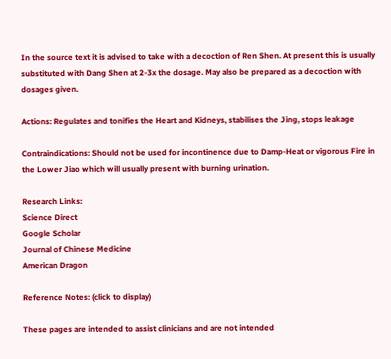In the source text it is advised to take with a decoction of Ren Shen. At present this is usually substituted with Dang Shen at 2-3x the dosage. May also be prepared as a decoction with dosages given.

Actions: Regulates and tonifies the Heart and Kidneys, stabilises the Jing, stops leakage

Contraindications: Should not be used for incontinence due to Damp-Heat or vigorous Fire in the Lower Jiao which will usually present with burning urination.

Research Links:
Science Direct
Google Scholar
Journal of Chinese Medicine
American Dragon

Reference Notes: (click to display)

These pages are intended to assist clinicians and are not intended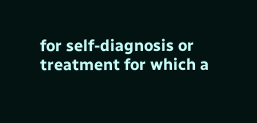for self-diagnosis or treatment for which a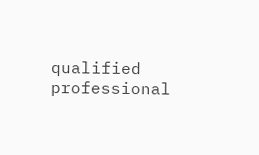qualified professional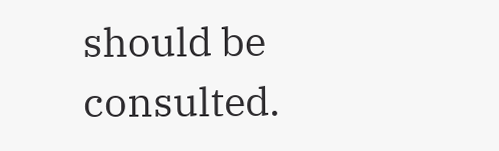should be consulted.